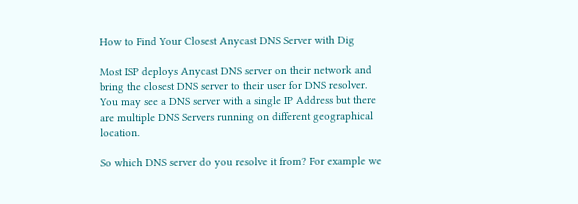How to Find Your Closest Anycast DNS Server with Dig

Most ISP deploys Anycast DNS server on their network and bring the closest DNS server to their user for DNS resolver. You may see a DNS server with a single IP Address but there are multiple DNS Servers running on different geographical location.

So which DNS server do you resolve it from? For example we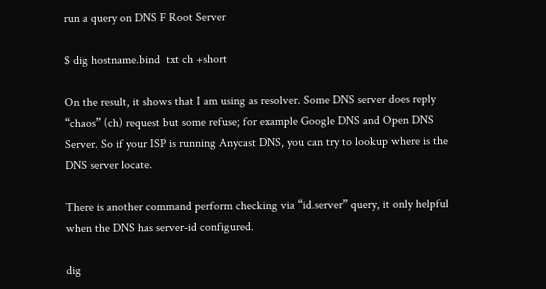run a query on DNS F Root Server

$ dig hostname.bind  txt ch +short

On the result, it shows that I am using as resolver. Some DNS server does reply “chaos” (ch) request but some refuse; for example Google DNS and Open DNS Server. So if your ISP is running Anycast DNS, you can try to lookup where is the DNS server locate.

There is another command perform checking via “id.server” query, it only helpful when the DNS has server-id configured.

dig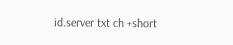id.server txt ch +short